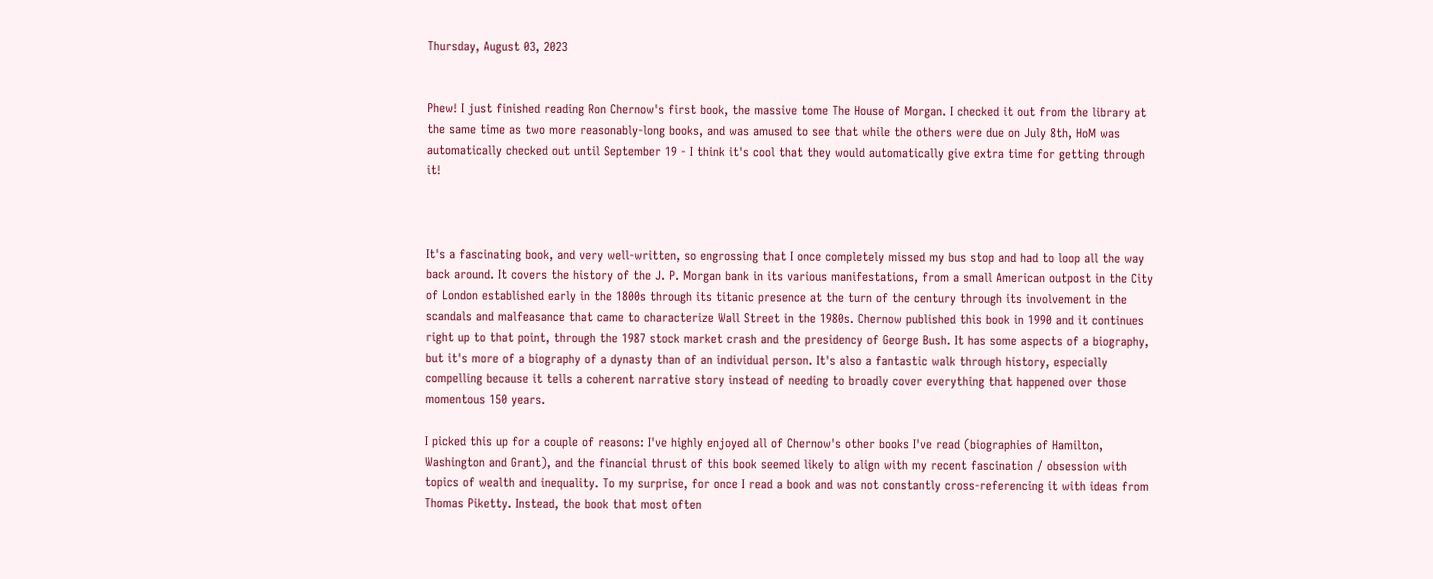Thursday, August 03, 2023


Phew! I just finished reading Ron Chernow's first book, the massive tome The House of Morgan. I checked it out from the library at the same time as two more reasonably-long books, and was amused to see that while the others were due on July 8th, HoM was automatically checked out until September 19 - I think it's cool that they would automatically give extra time for getting through it!



It's a fascinating book, and very well-written, so engrossing that I once completely missed my bus stop and had to loop all the way back around. It covers the history of the J. P. Morgan bank in its various manifestations, from a small American outpost in the City of London established early in the 1800s through its titanic presence at the turn of the century through its involvement in the scandals and malfeasance that came to characterize Wall Street in the 1980s. Chernow published this book in 1990 and it continues right up to that point, through the 1987 stock market crash and the presidency of George Bush. It has some aspects of a biography, but it's more of a biography of a dynasty than of an individual person. It's also a fantastic walk through history, especially compelling because it tells a coherent narrative story instead of needing to broadly cover everything that happened over those momentous 150 years.

I picked this up for a couple of reasons: I've highly enjoyed all of Chernow's other books I've read (biographies of Hamilton, Washington and Grant), and the financial thrust of this book seemed likely to align with my recent fascination / obsession with topics of wealth and inequality. To my surprise, for once I read a book and was not constantly cross-referencing it with ideas from Thomas Piketty. Instead, the book that most often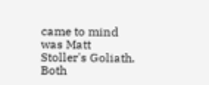came to mind was Matt Stoller's Goliath. Both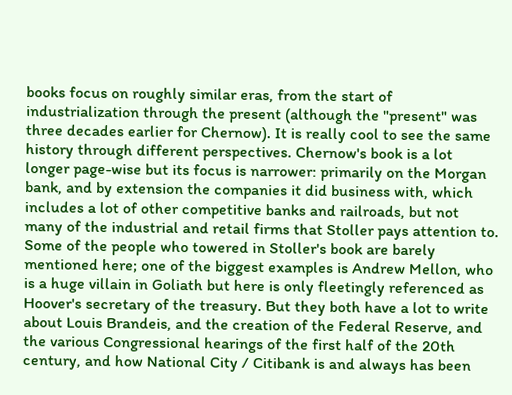books focus on roughly similar eras, from the start of industrialization through the present (although the "present" was three decades earlier for Chernow). It is really cool to see the same history through different perspectives. Chernow's book is a lot longer page-wise but its focus is narrower: primarily on the Morgan bank, and by extension the companies it did business with, which includes a lot of other competitive banks and railroads, but not many of the industrial and retail firms that Stoller pays attention to. Some of the people who towered in Stoller's book are barely mentioned here; one of the biggest examples is Andrew Mellon, who is a huge villain in Goliath but here is only fleetingly referenced as Hoover's secretary of the treasury. But they both have a lot to write about Louis Brandeis, and the creation of the Federal Reserve, and the various Congressional hearings of the first half of the 20th century, and how National City / Citibank is and always has been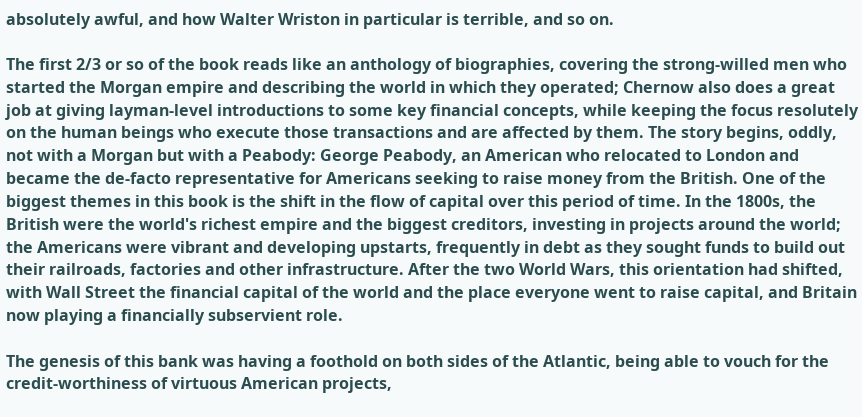absolutely awful, and how Walter Wriston in particular is terrible, and so on.

The first 2/3 or so of the book reads like an anthology of biographies, covering the strong-willed men who started the Morgan empire and describing the world in which they operated; Chernow also does a great job at giving layman-level introductions to some key financial concepts, while keeping the focus resolutely on the human beings who execute those transactions and are affected by them. The story begins, oddly, not with a Morgan but with a Peabody: George Peabody, an American who relocated to London and became the de-facto representative for Americans seeking to raise money from the British. One of the biggest themes in this book is the shift in the flow of capital over this period of time. In the 1800s, the British were the world's richest empire and the biggest creditors, investing in projects around the world; the Americans were vibrant and developing upstarts, frequently in debt as they sought funds to build out their railroads, factories and other infrastructure. After the two World Wars, this orientation had shifted, with Wall Street the financial capital of the world and the place everyone went to raise capital, and Britain now playing a financially subservient role.

The genesis of this bank was having a foothold on both sides of the Atlantic, being able to vouch for the credit-worthiness of virtuous American projects,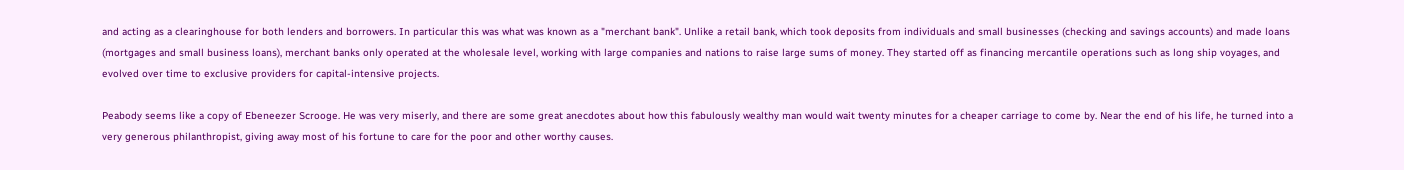and acting as a clearinghouse for both lenders and borrowers. In particular this was what was known as a "merchant bank". Unlike a retail bank, which took deposits from individuals and small businesses (checking and savings accounts) and made loans (mortgages and small business loans), merchant banks only operated at the wholesale level, working with large companies and nations to raise large sums of money. They started off as financing mercantile operations such as long ship voyages, and evolved over time to exclusive providers for capital-intensive projects.

Peabody seems like a copy of Ebeneezer Scrooge. He was very miserly, and there are some great anecdotes about how this fabulously wealthy man would wait twenty minutes for a cheaper carriage to come by. Near the end of his life, he turned into a very generous philanthropist, giving away most of his fortune to care for the poor and other worthy causes.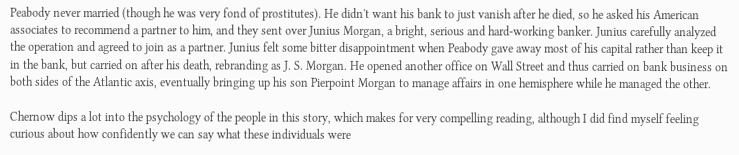Peabody never married (though he was very fond of prostitutes). He didn't want his bank to just vanish after he died, so he asked his American associates to recommend a partner to him, and they sent over Junius Morgan, a bright, serious and hard-working banker. Junius carefully analyzed the operation and agreed to join as a partner. Junius felt some bitter disappointment when Peabody gave away most of his capital rather than keep it in the bank, but carried on after his death, rebranding as J. S. Morgan. He opened another office on Wall Street and thus carried on bank business on both sides of the Atlantic axis, eventually bringing up his son Pierpoint Morgan to manage affairs in one hemisphere while he managed the other.

Chernow dips a lot into the psychology of the people in this story, which makes for very compelling reading, although I did find myself feeling curious about how confidently we can say what these individuals were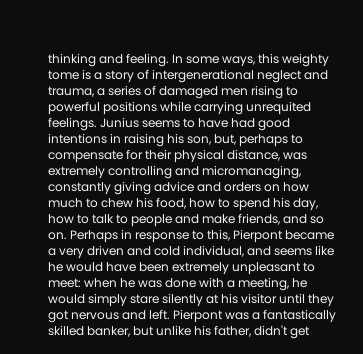thinking and feeling. In some ways, this weighty tome is a story of intergenerational neglect and trauma, a series of damaged men rising to powerful positions while carrying unrequited feelings. Junius seems to have had good intentions in raising his son, but, perhaps to compensate for their physical distance, was extremely controlling and micromanaging, constantly giving advice and orders on how much to chew his food, how to spend his day, how to talk to people and make friends, and so on. Perhaps in response to this, Pierpont became a very driven and cold individual, and seems like he would have been extremely unpleasant to meet: when he was done with a meeting, he would simply stare silently at his visitor until they got nervous and left. Pierpont was a fantastically skilled banker, but unlike his father, didn't get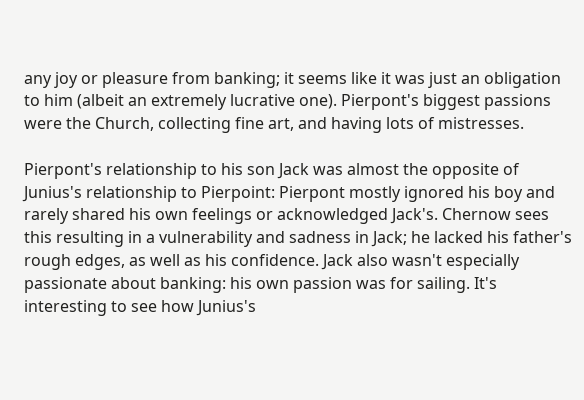any joy or pleasure from banking; it seems like it was just an obligation to him (albeit an extremely lucrative one). Pierpont's biggest passions were the Church, collecting fine art, and having lots of mistresses.

Pierpont's relationship to his son Jack was almost the opposite of Junius's relationship to Pierpoint: Pierpont mostly ignored his boy and rarely shared his own feelings or acknowledged Jack's. Chernow sees this resulting in a vulnerability and sadness in Jack; he lacked his father's rough edges, as well as his confidence. Jack also wasn't especially passionate about banking: his own passion was for sailing. It's interesting to see how Junius's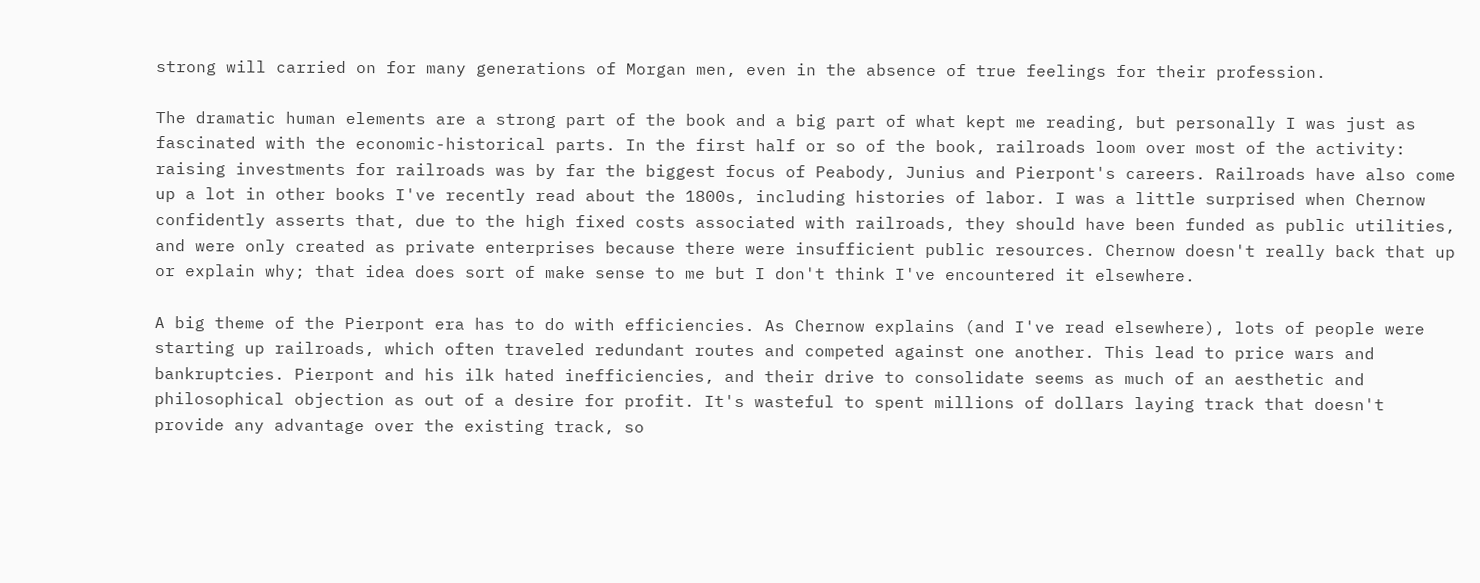strong will carried on for many generations of Morgan men, even in the absence of true feelings for their profession.

The dramatic human elements are a strong part of the book and a big part of what kept me reading, but personally I was just as fascinated with the economic-historical parts. In the first half or so of the book, railroads loom over most of the activity: raising investments for railroads was by far the biggest focus of Peabody, Junius and Pierpont's careers. Railroads have also come up a lot in other books I've recently read about the 1800s, including histories of labor. I was a little surprised when Chernow confidently asserts that, due to the high fixed costs associated with railroads, they should have been funded as public utilities, and were only created as private enterprises because there were insufficient public resources. Chernow doesn't really back that up or explain why; that idea does sort of make sense to me but I don't think I've encountered it elsewhere.

A big theme of the Pierpont era has to do with efficiencies. As Chernow explains (and I've read elsewhere), lots of people were starting up railroads, which often traveled redundant routes and competed against one another. This lead to price wars and bankruptcies. Pierpont and his ilk hated inefficiencies, and their drive to consolidate seems as much of an aesthetic and philosophical objection as out of a desire for profit. It's wasteful to spent millions of dollars laying track that doesn't provide any advantage over the existing track, so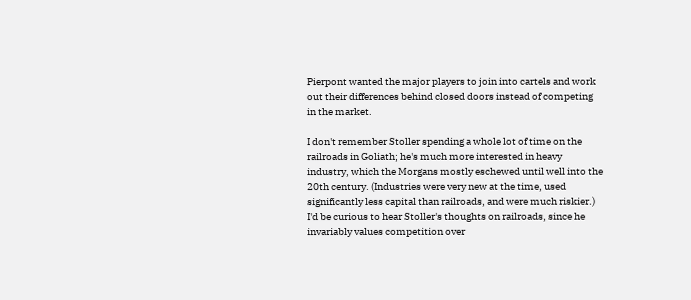Pierpont wanted the major players to join into cartels and work out their differences behind closed doors instead of competing in the market.

I don't remember Stoller spending a whole lot of time on the railroads in Goliath; he's much more interested in heavy industry, which the Morgans mostly eschewed until well into the 20th century. (Industries were very new at the time, used significantly less capital than railroads, and were much riskier.) I'd be curious to hear Stoller's thoughts on railroads, since he invariably values competition over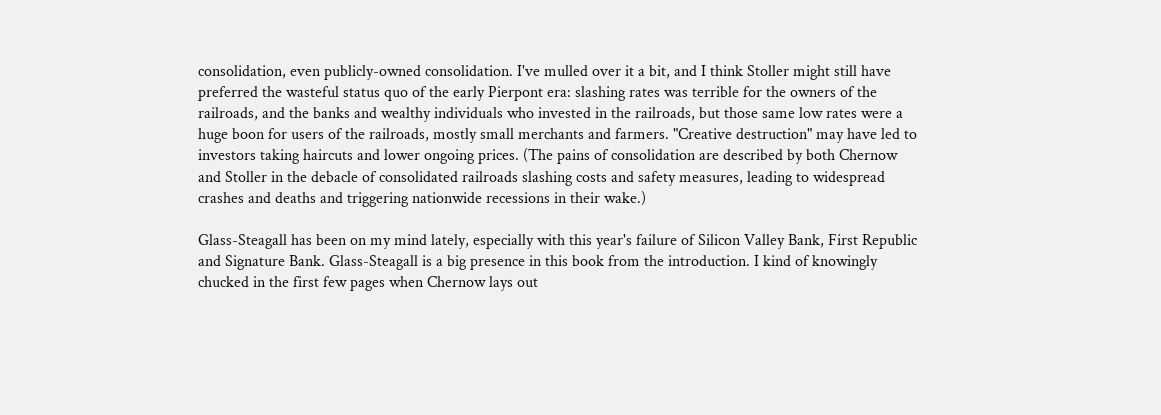consolidation, even publicly-owned consolidation. I've mulled over it a bit, and I think Stoller might still have preferred the wasteful status quo of the early Pierpont era: slashing rates was terrible for the owners of the railroads, and the banks and wealthy individuals who invested in the railroads, but those same low rates were a huge boon for users of the railroads, mostly small merchants and farmers. "Creative destruction" may have led to investors taking haircuts and lower ongoing prices. (The pains of consolidation are described by both Chernow and Stoller in the debacle of consolidated railroads slashing costs and safety measures, leading to widespread crashes and deaths and triggering nationwide recessions in their wake.)

Glass-Steagall has been on my mind lately, especially with this year's failure of Silicon Valley Bank, First Republic and Signature Bank. Glass-Steagall is a big presence in this book from the introduction. I kind of knowingly chucked in the first few pages when Chernow lays out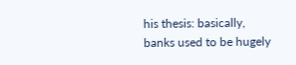his thesis: basically, banks used to be hugely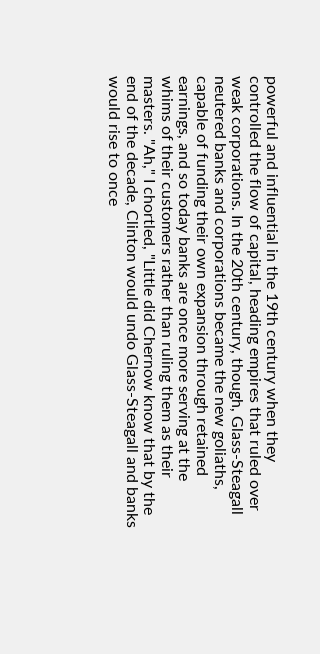powerful and influential in the 19th century when they controlled the flow of capital, heading empires that ruled over weak corporations. In the 20th century, though, Glass-Steagall neutered banks and corporations became the new goliaths, capable of funding their own expansion through retained earnings, and so today banks are once more serving at the whims of their customers rather than ruling them as their masters. "Ah," I chortled, "Little did Chernow know that by the end of the decade, Clinton would undo Glass-Steagall and banks would rise to once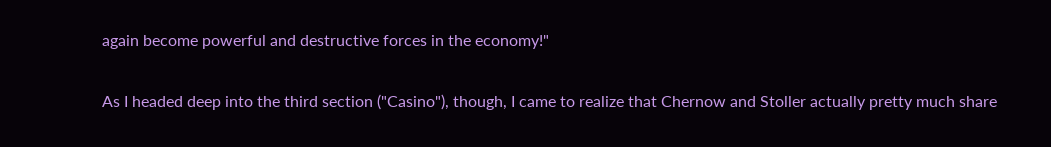again become powerful and destructive forces in the economy!"

As I headed deep into the third section ("Casino"), though, I came to realize that Chernow and Stoller actually pretty much share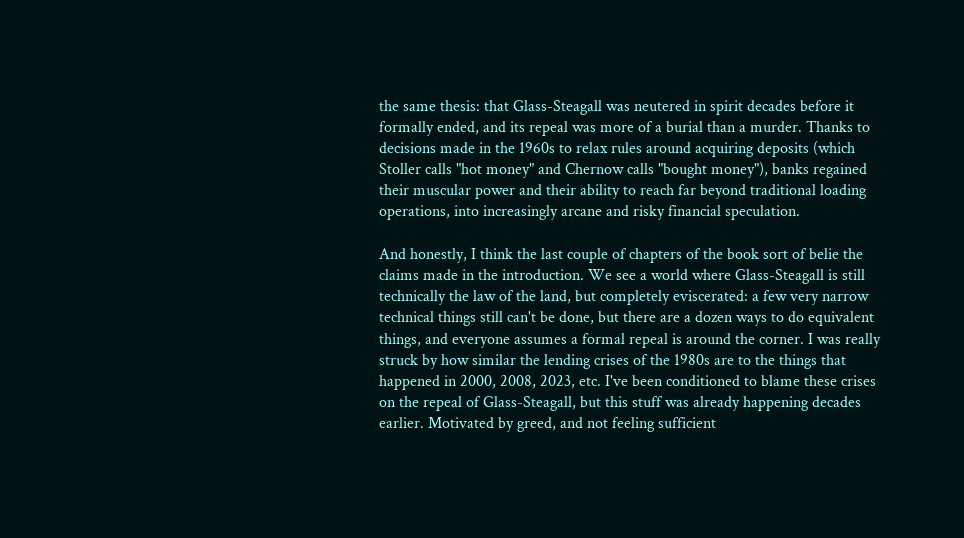the same thesis: that Glass-Steagall was neutered in spirit decades before it formally ended, and its repeal was more of a burial than a murder. Thanks to decisions made in the 1960s to relax rules around acquiring deposits (which Stoller calls "hot money" and Chernow calls "bought money"), banks regained their muscular power and their ability to reach far beyond traditional loading operations, into increasingly arcane and risky financial speculation.

And honestly, I think the last couple of chapters of the book sort of belie the claims made in the introduction. We see a world where Glass-Steagall is still technically the law of the land, but completely eviscerated: a few very narrow technical things still can't be done, but there are a dozen ways to do equivalent things, and everyone assumes a formal repeal is around the corner. I was really struck by how similar the lending crises of the 1980s are to the things that happened in 2000, 2008, 2023, etc. I've been conditioned to blame these crises on the repeal of Glass-Steagall, but this stuff was already happening decades earlier. Motivated by greed, and not feeling sufficient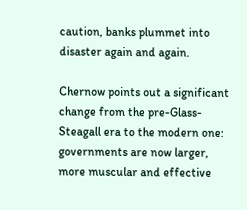caution, banks plummet into disaster again and again.

Chernow points out a significant change from the pre-Glass-Steagall era to the modern one: governments are now larger, more muscular and effective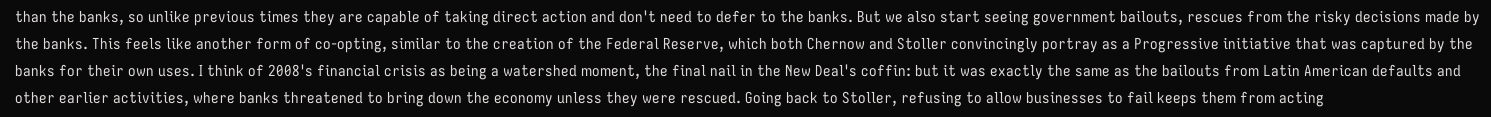than the banks, so unlike previous times they are capable of taking direct action and don't need to defer to the banks. But we also start seeing government bailouts, rescues from the risky decisions made by the banks. This feels like another form of co-opting, similar to the creation of the Federal Reserve, which both Chernow and Stoller convincingly portray as a Progressive initiative that was captured by the banks for their own uses. I think of 2008's financial crisis as being a watershed moment, the final nail in the New Deal's coffin: but it was exactly the same as the bailouts from Latin American defaults and other earlier activities, where banks threatened to bring down the economy unless they were rescued. Going back to Stoller, refusing to allow businesses to fail keeps them from acting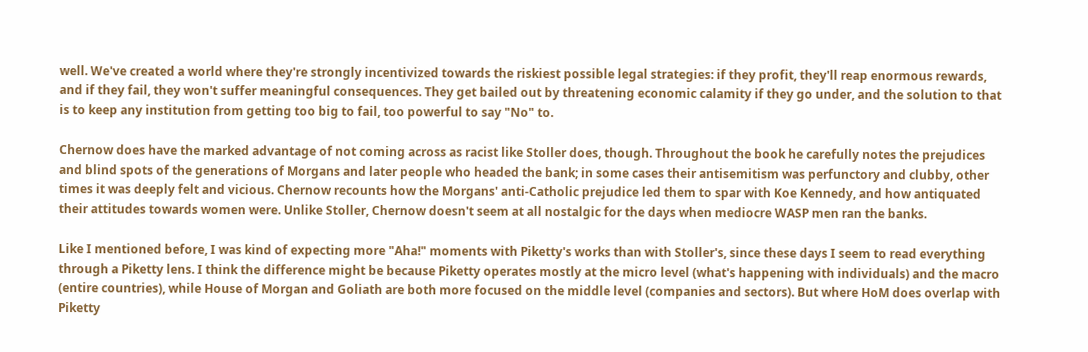well. We've created a world where they're strongly incentivized towards the riskiest possible legal strategies: if they profit, they'll reap enormous rewards, and if they fail, they won't suffer meaningful consequences. They get bailed out by threatening economic calamity if they go under, and the solution to that is to keep any institution from getting too big to fail, too powerful to say "No" to.

Chernow does have the marked advantage of not coming across as racist like Stoller does, though. Throughout the book he carefully notes the prejudices and blind spots of the generations of Morgans and later people who headed the bank; in some cases their antisemitism was perfunctory and clubby, other times it was deeply felt and vicious. Chernow recounts how the Morgans' anti-Catholic prejudice led them to spar with Koe Kennedy, and how antiquated their attitudes towards women were. Unlike Stoller, Chernow doesn't seem at all nostalgic for the days when mediocre WASP men ran the banks.

Like I mentioned before, I was kind of expecting more "Aha!" moments with Piketty's works than with Stoller's, since these days I seem to read everything through a Piketty lens. I think the difference might be because Piketty operates mostly at the micro level (what's happening with individuals) and the macro (entire countries), while House of Morgan and Goliath are both more focused on the middle level (companies and sectors). But where HoM does overlap with Piketty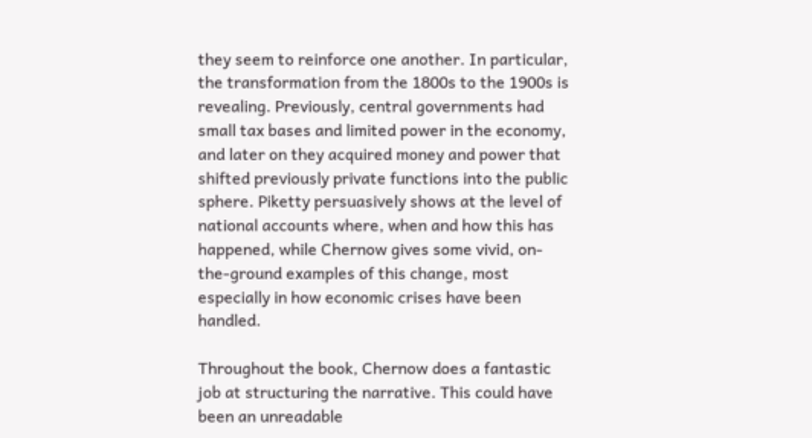they seem to reinforce one another. In particular, the transformation from the 1800s to the 1900s is revealing. Previously, central governments had small tax bases and limited power in the economy, and later on they acquired money and power that shifted previously private functions into the public sphere. Piketty persuasively shows at the level of national accounts where, when and how this has happened, while Chernow gives some vivid, on-the-ground examples of this change, most especially in how economic crises have been handled.

Throughout the book, Chernow does a fantastic job at structuring the narrative. This could have been an unreadable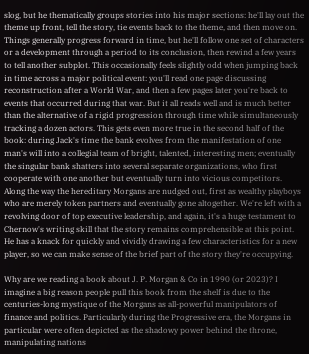slog, but he thematically groups stories into his major sections: he'll lay out the theme up front, tell the story, tie events back to the theme, and then move on. Things generally progress forward in time, but he'll follow one set of characters or a development through a period to its conclusion, then rewind a few years to tell another subplot. This occasionally feels slightly odd when jumping back in time across a major political event: you'll read one page discussing reconstruction after a World War, and then a few pages later you're back to events that occurred during that war. But it all reads well and is much better than the alternative of a rigid progression through time while simultaneously tracking a dozen actors. This gets even more true in the second half of the book: during Jack's time the bank evolves from the manifestation of one man's will into a collegial team of bright, talented, interesting men; eventually the singular bank shatters into several separate organizations, who first cooperate with one another but eventually turn into vicious competitors. Along the way the hereditary Morgans are nudged out, first as wealthy playboys who are merely token partners and eventually gone altogether. We're left with a revolving door of top executive leadership, and again, it's a huge testament to Chernow's writing skill that the story remains comprehensible at this point. He has a knack for quickly and vividly drawing a few characteristics for a new player, so we can make sense of the brief part of the story they're occupying.

Why are we reading a book about J. P. Morgan & Co in 1990 (or 2023)? I imagine a big reason people pull this book from the shelf is due to the centuries-long mystique of the Morgans as all-powerful manipulators of finance and politics. Particularly during the Progressive era, the Morgans in particular were often depicted as the shadowy power behind the throne, manipulating nations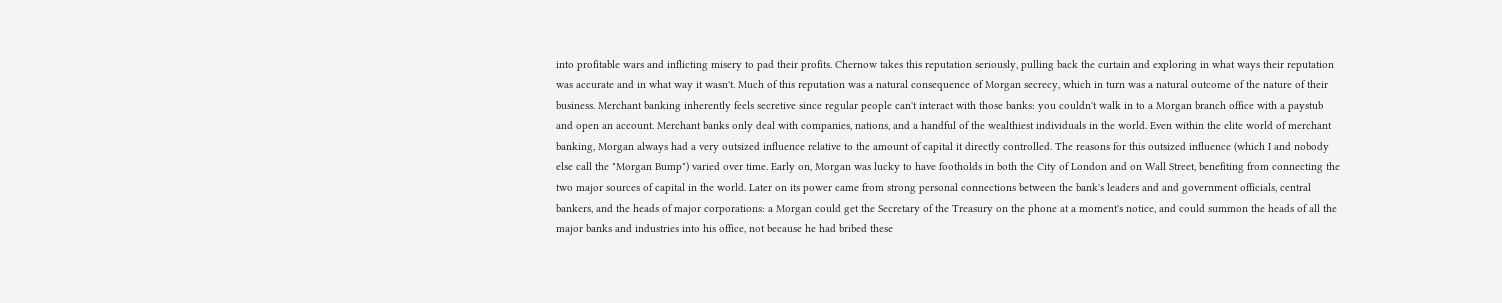into profitable wars and inflicting misery to pad their profits. Chernow takes this reputation seriously, pulling back the curtain and exploring in what ways their reputation was accurate and in what way it wasn't. Much of this reputation was a natural consequence of Morgan secrecy, which in turn was a natural outcome of the nature of their business. Merchant banking inherently feels secretive since regular people can't interact with those banks: you couldn't walk in to a Morgan branch office with a paystub and open an account. Merchant banks only deal with companies, nations, and a handful of the wealthiest individuals in the world. Even within the elite world of merchant banking, Morgan always had a very outsized influence relative to the amount of capital it directly controlled. The reasons for this outsized influence (which I and nobody else call the "Morgan Bump") varied over time. Early on, Morgan was lucky to have footholds in both the City of London and on Wall Street, benefiting from connecting the two major sources of capital in the world. Later on its power came from strong personal connections between the bank's leaders and and government officials, central bankers, and the heads of major corporations: a Morgan could get the Secretary of the Treasury on the phone at a moment's notice, and could summon the heads of all the major banks and industries into his office, not because he had bribed these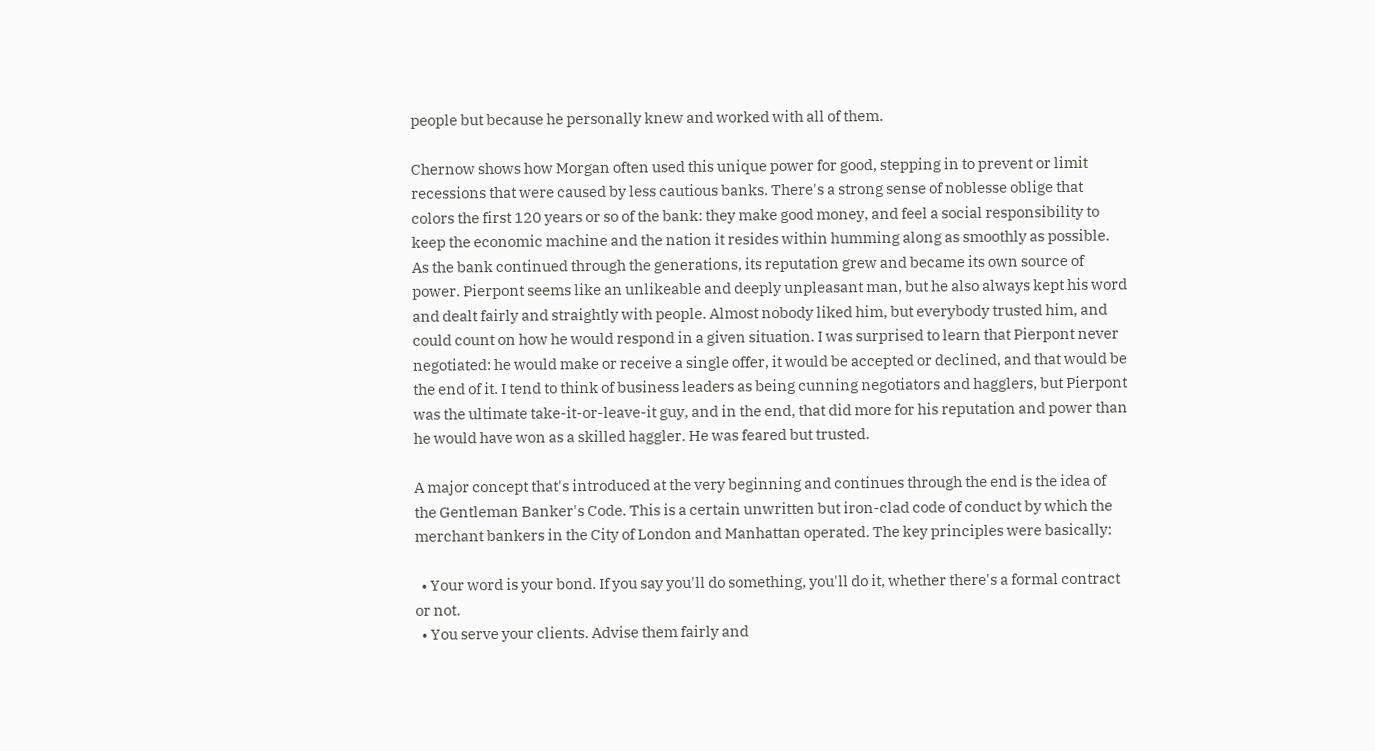people but because he personally knew and worked with all of them.

Chernow shows how Morgan often used this unique power for good, stepping in to prevent or limit recessions that were caused by less cautious banks. There's a strong sense of noblesse oblige that colors the first 120 years or so of the bank: they make good money, and feel a social responsibility to keep the economic machine and the nation it resides within humming along as smoothly as possible. As the bank continued through the generations, its reputation grew and became its own source of power. Pierpont seems like an unlikeable and deeply unpleasant man, but he also always kept his word and dealt fairly and straightly with people. Almost nobody liked him, but everybody trusted him, and could count on how he would respond in a given situation. I was surprised to learn that Pierpont never negotiated: he would make or receive a single offer, it would be accepted or declined, and that would be the end of it. I tend to think of business leaders as being cunning negotiators and hagglers, but Pierpont was the ultimate take-it-or-leave-it guy, and in the end, that did more for his reputation and power than he would have won as a skilled haggler. He was feared but trusted.

A major concept that's introduced at the very beginning and continues through the end is the idea of the Gentleman Banker's Code. This is a certain unwritten but iron-clad code of conduct by which the merchant bankers in the City of London and Manhattan operated. The key principles were basically:

  • Your word is your bond. If you say you'll do something, you'll do it, whether there's a formal contract or not.
  • You serve your clients. Advise them fairly and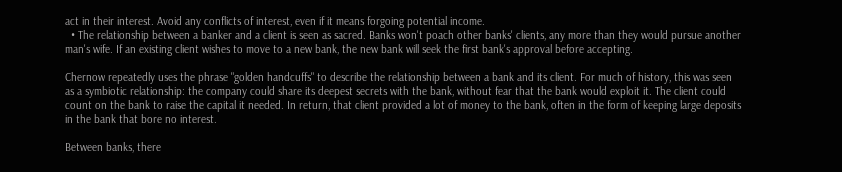act in their interest. Avoid any conflicts of interest, even if it means forgoing potential income.
  • The relationship between a banker and a client is seen as sacred. Banks won't poach other banks' clients, any more than they would pursue another man's wife. If an existing client wishes to move to a new bank, the new bank will seek the first bank's approval before accepting.

Chernow repeatedly uses the phrase "golden handcuffs" to describe the relationship between a bank and its client. For much of history, this was seen as a symbiotic relationship: the company could share its deepest secrets with the bank, without fear that the bank would exploit it. The client could count on the bank to raise the capital it needed. In return, that client provided a lot of money to the bank, often in the form of keeping large deposits in the bank that bore no interest.

Between banks, there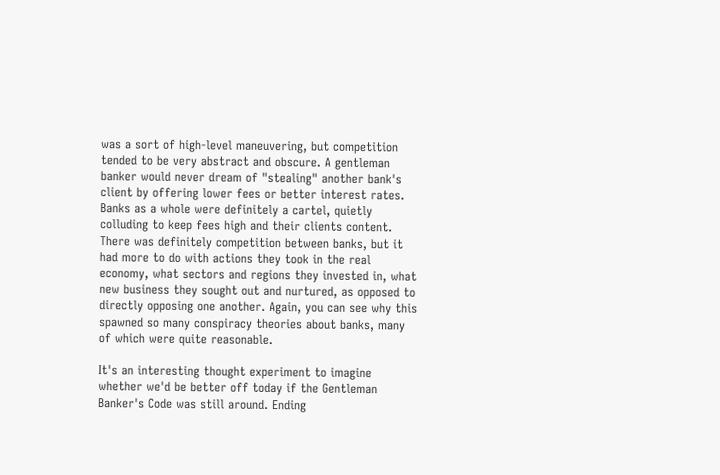was a sort of high-level maneuvering, but competition tended to be very abstract and obscure. A gentleman banker would never dream of "stealing" another bank's client by offering lower fees or better interest rates. Banks as a whole were definitely a cartel, quietly colluding to keep fees high and their clients content. There was definitely competition between banks, but it had more to do with actions they took in the real economy, what sectors and regions they invested in, what new business they sought out and nurtured, as opposed to directly opposing one another. Again, you can see why this spawned so many conspiracy theories about banks, many of which were quite reasonable.

It's an interesting thought experiment to imagine whether we'd be better off today if the Gentleman Banker's Code was still around. Ending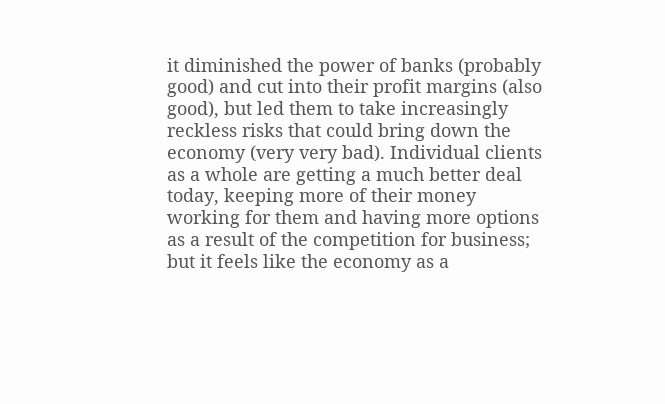it diminished the power of banks (probably good) and cut into their profit margins (also good), but led them to take increasingly reckless risks that could bring down the economy (very very bad). Individual clients as a whole are getting a much better deal today, keeping more of their money working for them and having more options as a result of the competition for business; but it feels like the economy as a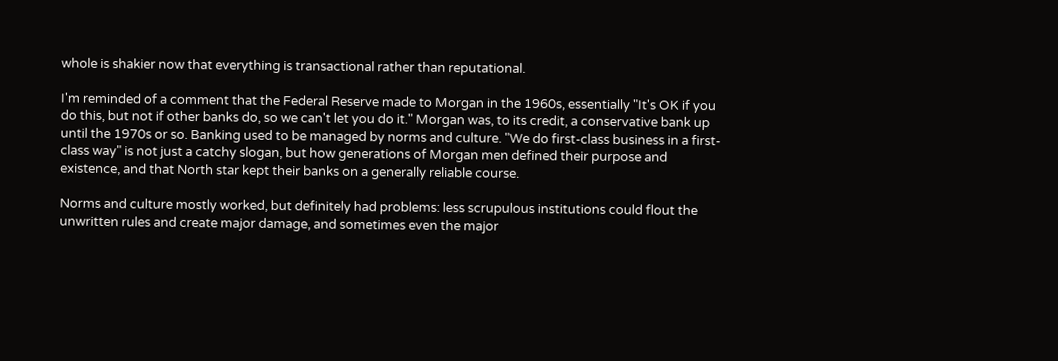whole is shakier now that everything is transactional rather than reputational.

I'm reminded of a comment that the Federal Reserve made to Morgan in the 1960s, essentially "It's OK if you do this, but not if other banks do, so we can't let you do it." Morgan was, to its credit, a conservative bank up until the 1970s or so. Banking used to be managed by norms and culture. "We do first-class business in a first-class way" is not just a catchy slogan, but how generations of Morgan men defined their purpose and existence, and that North star kept their banks on a generally reliable course.

Norms and culture mostly worked, but definitely had problems: less scrupulous institutions could flout the unwritten rules and create major damage, and sometimes even the major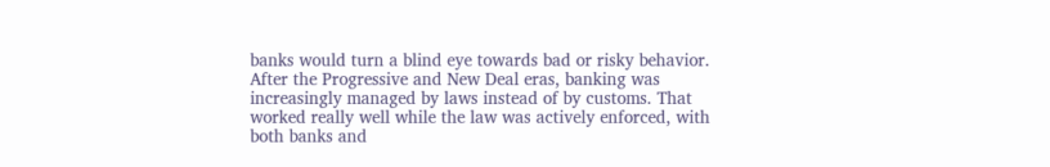banks would turn a blind eye towards bad or risky behavior. After the Progressive and New Deal eras, banking was increasingly managed by laws instead of by customs. That worked really well while the law was actively enforced, with both banks and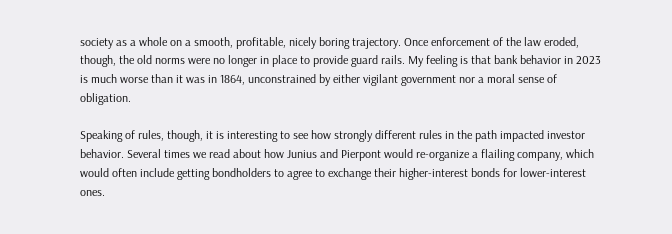society as a whole on a smooth, profitable, nicely boring trajectory. Once enforcement of the law eroded, though, the old norms were no longer in place to provide guard rails. My feeling is that bank behavior in 2023 is much worse than it was in 1864, unconstrained by either vigilant government nor a moral sense of obligation.

Speaking of rules, though, it is interesting to see how strongly different rules in the path impacted investor behavior. Several times we read about how Junius and Pierpont would re-organize a flailing company, which would often include getting bondholders to agree to exchange their higher-interest bonds for lower-interest ones.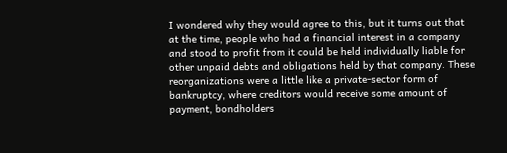I wondered why they would agree to this, but it turns out that at the time, people who had a financial interest in a company and stood to profit from it could be held individually liable for other unpaid debts and obligations held by that company. These reorganizations were a little like a private-sector form of bankruptcy, where creditors would receive some amount of payment, bondholders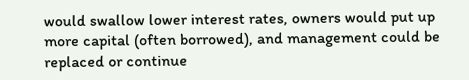would swallow lower interest rates, owners would put up more capital (often borrowed), and management could be replaced or continue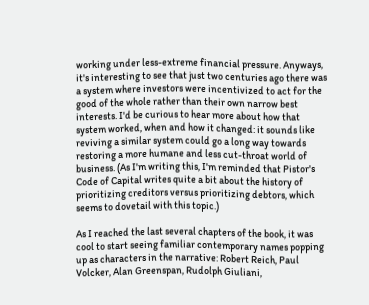working under less-extreme financial pressure. Anyways, it's interesting to see that just two centuries ago there was a system where investors were incentivized to act for the good of the whole rather than their own narrow best interests. I'd be curious to hear more about how that system worked, when and how it changed: it sounds like reviving a similar system could go a long way towards restoring a more humane and less cut-throat world of business. (As I'm writing this, I'm reminded that Pistor's Code of Capital writes quite a bit about the history of prioritizing creditors versus prioritizing debtors, which seems to dovetail with this topic.)

As I reached the last several chapters of the book, it was cool to start seeing familiar contemporary names popping up as characters in the narrative: Robert Reich, Paul Volcker, Alan Greenspan, Rudolph Giuliani,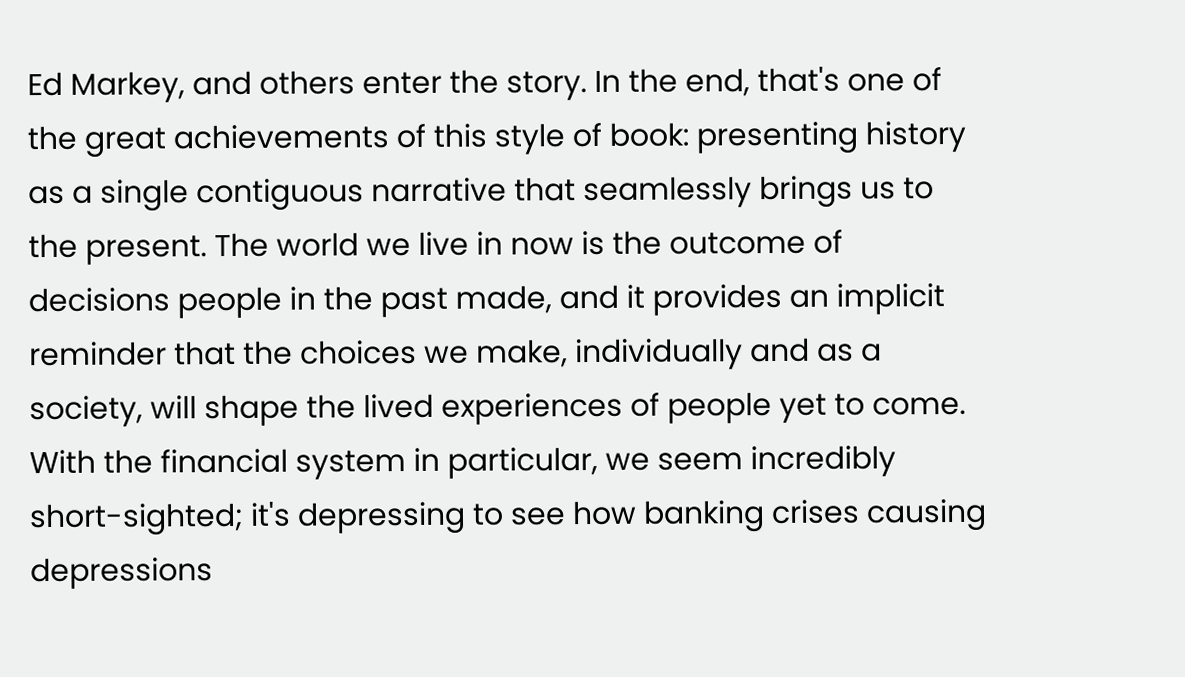Ed Markey, and others enter the story. In the end, that's one of the great achievements of this style of book: presenting history as a single contiguous narrative that seamlessly brings us to the present. The world we live in now is the outcome of decisions people in the past made, and it provides an implicit reminder that the choices we make, individually and as a society, will shape the lived experiences of people yet to come. With the financial system in particular, we seem incredibly short-sighted; it's depressing to see how banking crises causing depressions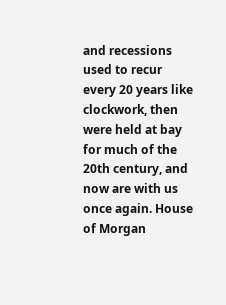and recessions used to recur every 20 years like clockwork, then were held at bay for much of the 20th century, and now are with us once again. House of Morgan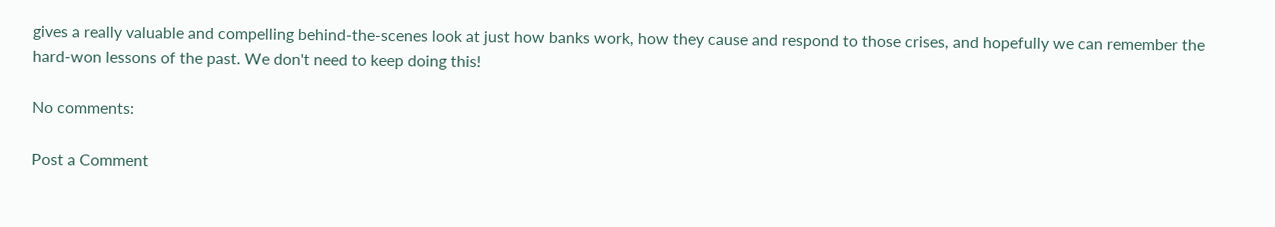gives a really valuable and compelling behind-the-scenes look at just how banks work, how they cause and respond to those crises, and hopefully we can remember the hard-won lessons of the past. We don't need to keep doing this!

No comments:

Post a Comment